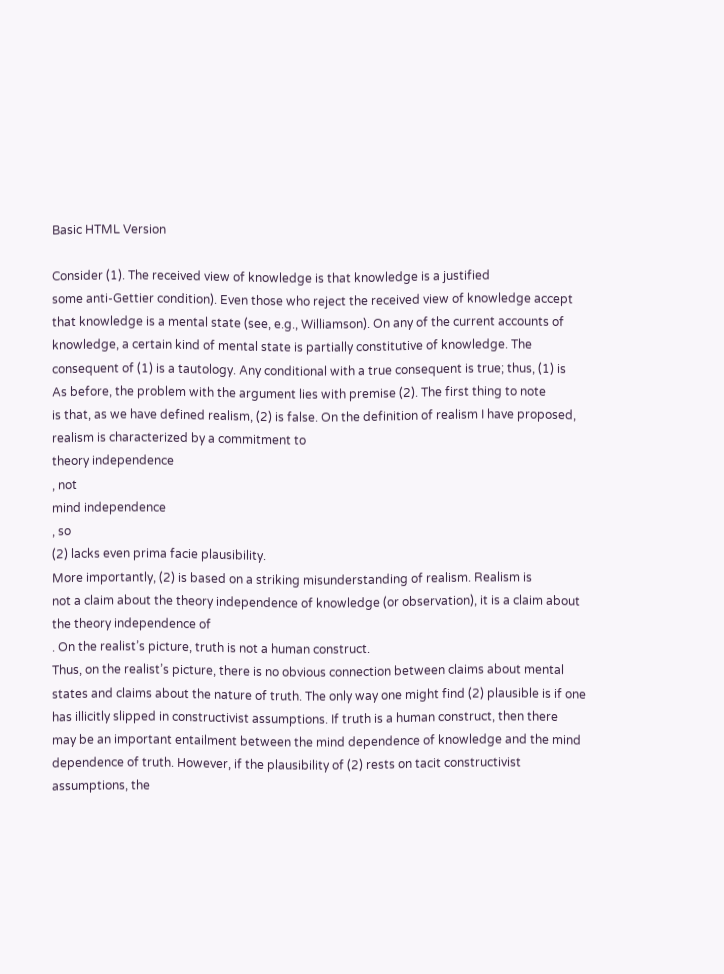Basic HTML Version

Consider (1). The received view of knowledge is that knowledge is a justified
some anti-Gettier condition). Even those who reject the received view of knowledge accept
that knowledge is a mental state (see, e.g., Williamson). On any of the current accounts of
knowledge, a certain kind of mental state is partially constitutive of knowledge. The
consequent of (1) is a tautology. Any conditional with a true consequent is true; thus, (1) is
As before, the problem with the argument lies with premise (2). The first thing to note
is that, as we have defined realism, (2) is false. On the definition of realism I have proposed,
realism is characterized by a commitment to
theory independence
, not
mind independence
, so
(2) lacks even prima facie plausibility.
More importantly, (2) is based on a striking misunderstanding of realism. Realism is
not a claim about the theory independence of knowledge (or observation), it is a claim about
the theory independence of
. On the realist’s picture, truth is not a human construct.
Thus, on the realist’s picture, there is no obvious connection between claims about mental
states and claims about the nature of truth. The only way one might find (2) plausible is if one
has illicitly slipped in constructivist assumptions. If truth is a human construct, then there
may be an important entailment between the mind dependence of knowledge and the mind
dependence of truth. However, if the plausibility of (2) rests on tacit constructivist
assumptions, the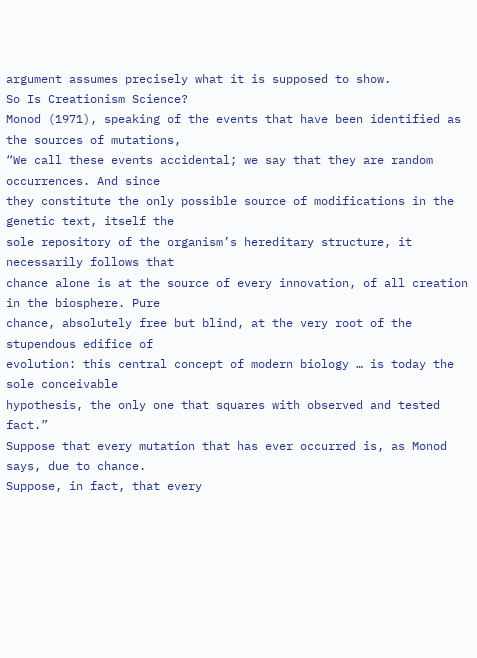argument assumes precisely what it is supposed to show.
So Is Creationism Science?
Monod (1971), speaking of the events that have been identified as the sources of mutations,
“We call these events accidental; we say that they are random occurrences. And since
they constitute the only possible source of modifications in the genetic text, itself the
sole repository of the organism’s hereditary structure, it necessarily follows that
chance alone is at the source of every innovation, of all creation in the biosphere. Pure
chance, absolutely free but blind, at the very root of the stupendous edifice of
evolution: this central concept of modern biology … is today the sole conceivable
hypothesis, the only one that squares with observed and tested fact.”
Suppose that every mutation that has ever occurred is, as Monod says, due to chance.
Suppose, in fact, that every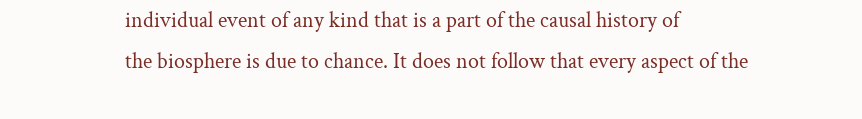individual event of any kind that is a part of the causal history of
the biosphere is due to chance. It does not follow that every aspect of the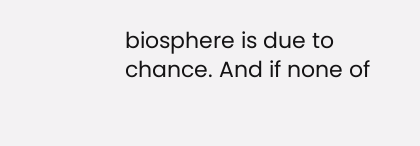biosphere is due to
chance. And if none of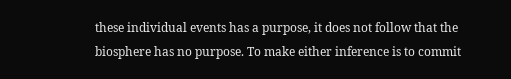these individual events has a purpose, it does not follow that the
biosphere has no purpose. To make either inference is to commit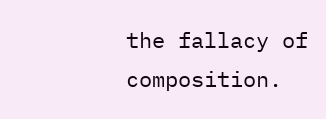the fallacy of composition.